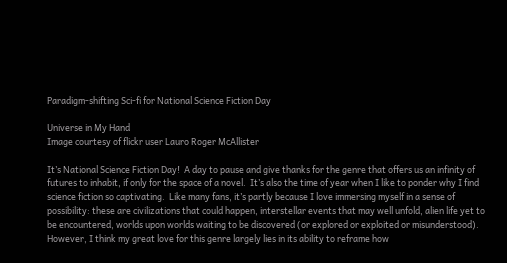Paradigm-shifting Sci-fi for National Science Fiction Day

Universe in My Hand
Image courtesy of flickr user Lauro Roger McAllister

It’s National Science Fiction Day!  A day to pause and give thanks for the genre that offers us an infinity of futures to inhabit, if only for the space of a novel.  It’s also the time of year when I like to ponder why I find science fiction so captivating.  Like many fans, it’s partly because I love immersing myself in a sense of possibility: these are civilizations that could happen, interstellar events that may well unfold, alien life yet to be encountered, worlds upon worlds waiting to be discovered (or explored or exploited or misunderstood).  However, I think my great love for this genre largely lies in its ability to reframe how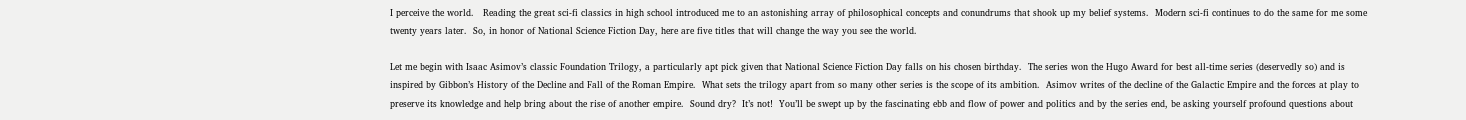I perceive the world.   Reading the great sci-fi classics in high school introduced me to an astonishing array of philosophical concepts and conundrums that shook up my belief systems.  Modern sci-fi continues to do the same for me some twenty years later.  So, in honor of National Science Fiction Day, here are five titles that will change the way you see the world.

Let me begin with Isaac Asimov’s classic Foundation Trilogy, a particularly apt pick given that National Science Fiction Day falls on his chosen birthday.  The series won the Hugo Award for best all-time series (deservedly so) and is inspired by Gibbon’s History of the Decline and Fall of the Roman Empire.  What sets the trilogy apart from so many other series is the scope of its ambition.  Asimov writes of the decline of the Galactic Empire and the forces at play to preserve its knowledge and help bring about the rise of another empire.  Sound dry?  It’s not!  You’ll be swept up by the fascinating ebb and flow of power and politics and by the series end, be asking yourself profound questions about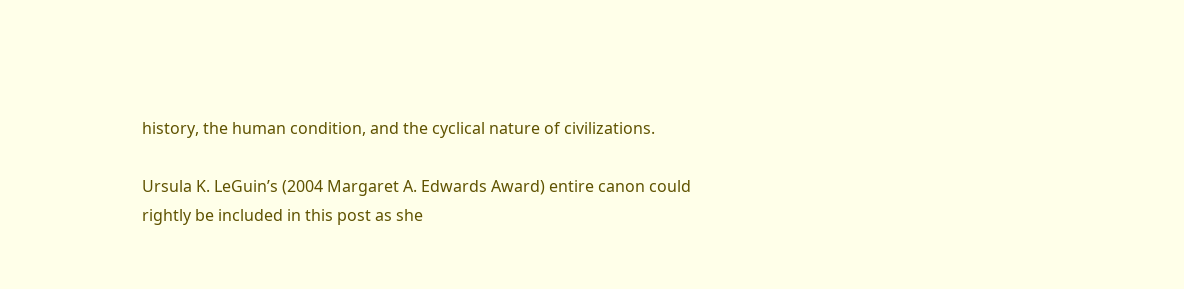history, the human condition, and the cyclical nature of civilizations.

Ursula K. LeGuin’s (2004 Margaret A. Edwards Award) entire canon could rightly be included in this post as she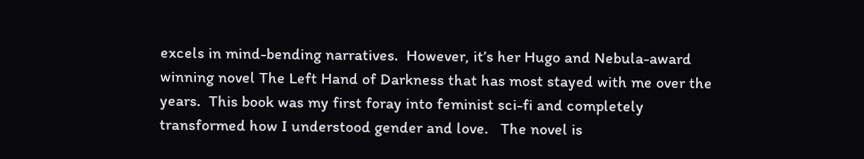excels in mind-bending narratives.  However, it’s her Hugo and Nebula-award winning novel The Left Hand of Darkness that has most stayed with me over the years.  This book was my first foray into feminist sci-fi and completely transformed how I understood gender and love.   The novel is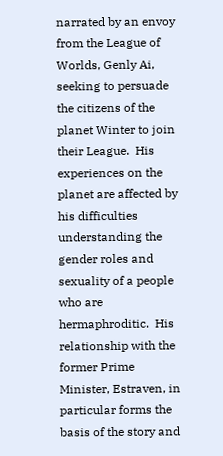narrated by an envoy from the League of Worlds, Genly Ai, seeking to persuade the citizens of the planet Winter to join their League.  His experiences on the planet are affected by his difficulties understanding the gender roles and sexuality of a people who are hermaphroditic.  His relationship with the former Prime Minister, Estraven, in particular forms the basis of the story and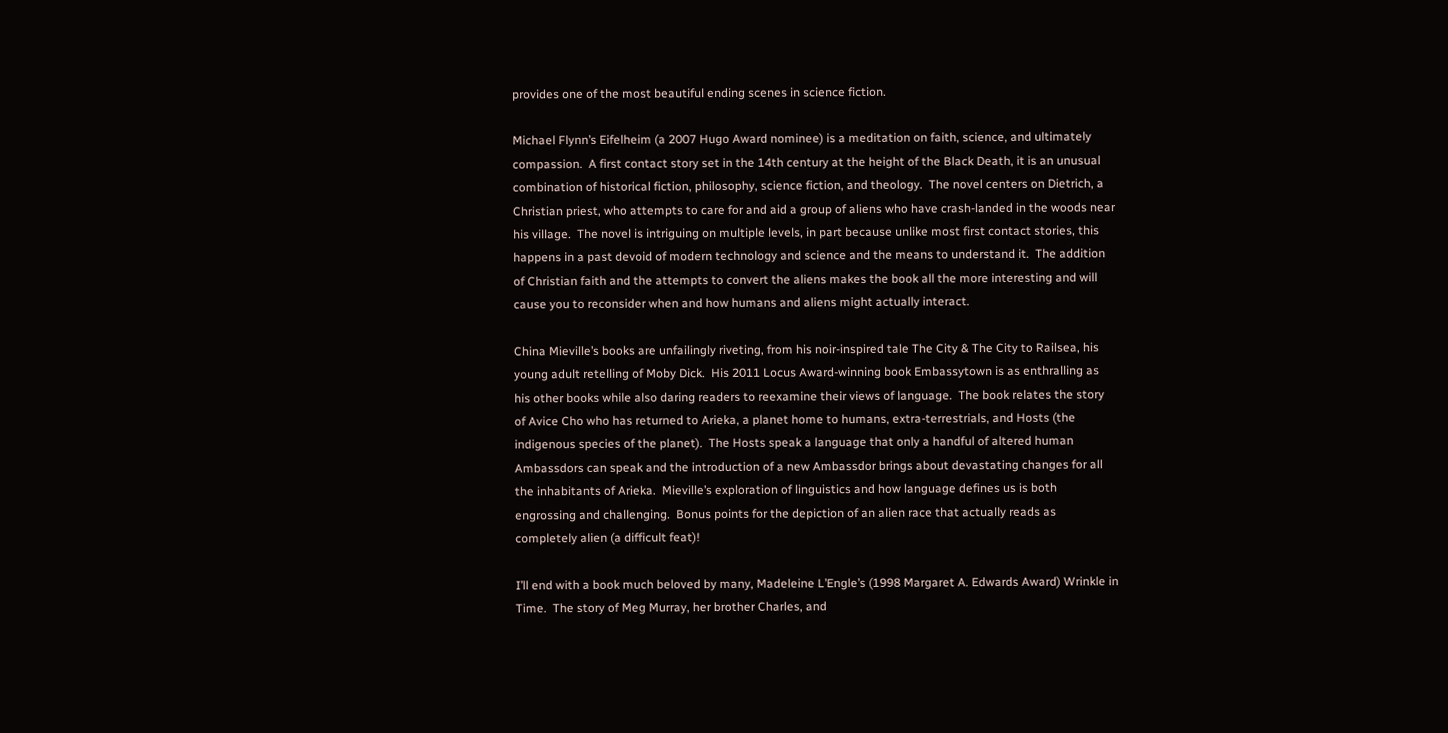provides one of the most beautiful ending scenes in science fiction.

Michael Flynn’s Eifelheim (a 2007 Hugo Award nominee) is a meditation on faith, science, and ultimately compassion.  A first contact story set in the 14th century at the height of the Black Death, it is an unusual combination of historical fiction, philosophy, science fiction, and theology.  The novel centers on Dietrich, a Christian priest, who attempts to care for and aid a group of aliens who have crash-landed in the woods near his village.  The novel is intriguing on multiple levels, in part because unlike most first contact stories, this happens in a past devoid of modern technology and science and the means to understand it.  The addition of Christian faith and the attempts to convert the aliens makes the book all the more interesting and will cause you to reconsider when and how humans and aliens might actually interact.

China Mieville’s books are unfailingly riveting, from his noir-inspired tale The City & The City to Railsea, his young adult retelling of Moby Dick.  His 2011 Locus Award-winning book Embassytown is as enthralling as his other books while also daring readers to reexamine their views of language.  The book relates the story of Avice Cho who has returned to Arieka, a planet home to humans, extra-terrestrials, and Hosts (the indigenous species of the planet).  The Hosts speak a language that only a handful of altered human Ambassdors can speak and the introduction of a new Ambassdor brings about devastating changes for all the inhabitants of Arieka.  Mieville’s exploration of linguistics and how language defines us is both engrossing and challenging.  Bonus points for the depiction of an alien race that actually reads as completely alien (a difficult feat)!

I’ll end with a book much beloved by many, Madeleine L’Engle’s (1998 Margaret A. Edwards Award) Wrinkle in Time.  The story of Meg Murray, her brother Charles, and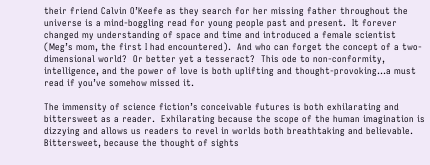their friend Calvin O’Keefe as they search for her missing father throughout the universe is a mind-boggling read for young people past and present.  It forever changed my understanding of space and time and introduced a female scientist (Meg’s mom, the first I had encountered).  And who can forget the concept of a two-dimensional world?  Or better yet a tesseract?  This ode to non-conformity, intelligence, and the power of love is both uplifting and thought-provoking…a must read if you’ve somehow missed it.

The immensity of science fiction’s conceivable futures is both exhilarating and bittersweet as a reader.  Exhilarating because the scope of the human imagination is dizzying and allows us readers to revel in worlds both breathtaking and believable.  Bittersweet, because the thought of sights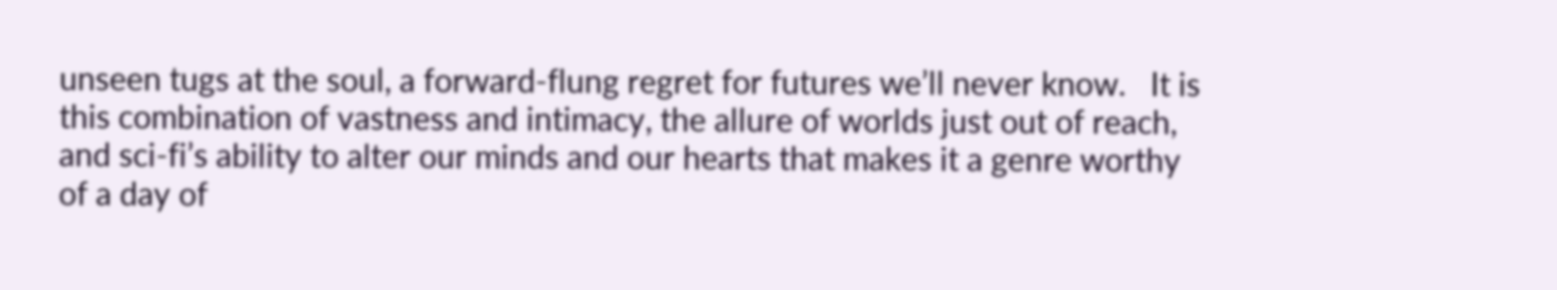unseen tugs at the soul, a forward-flung regret for futures we’ll never know.   It is this combination of vastness and intimacy, the allure of worlds just out of reach, and sci-fi’s ability to alter our minds and our hearts that makes it a genre worthy of a day of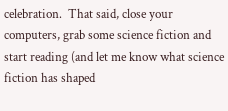celebration.  That said, close your computers, grab some science fiction and start reading (and let me know what science fiction has shaped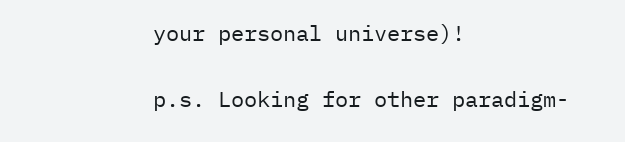your personal universe)!

p.s. Looking for other paradigm-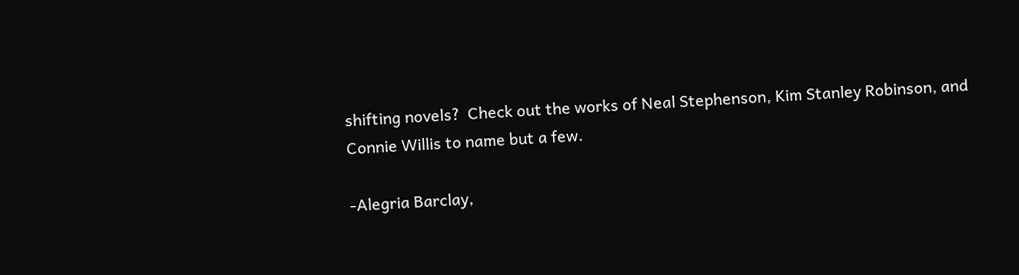shifting novels?  Check out the works of Neal Stephenson, Kim Stanley Robinson, and Connie Willis to name but a few.

-Alegria Barclay,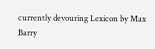currently devouring Lexicon by Max Barry